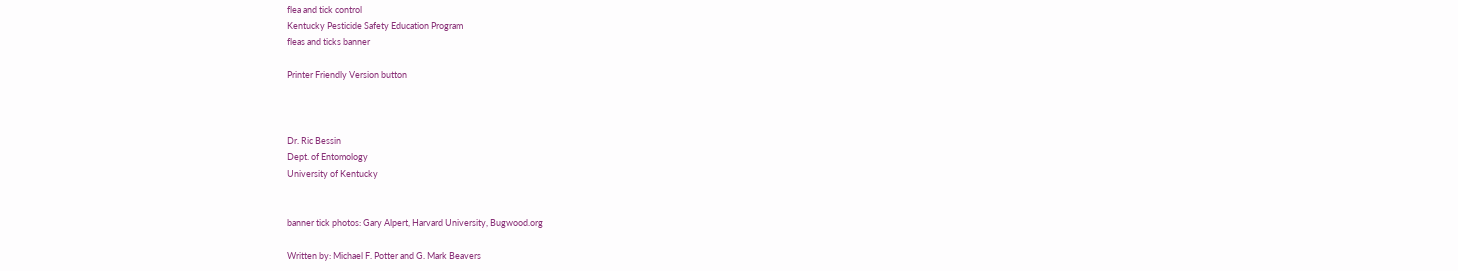flea and tick control
Kentucky Pesticide Safety Education Program
fleas and ticks banner

Printer Friendly Version button



Dr. Ric Bessin
Dept. of Entomology
University of Kentucky


banner tick photos: Gary Alpert, Harvard University, Bugwood.org

Written by: Michael F. Potter and G. Mark Beavers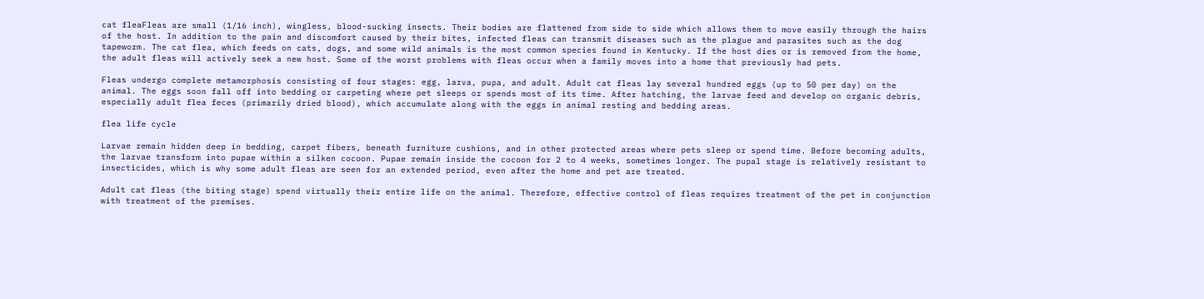cat fleaFleas are small (1/16 inch), wingless, blood-sucking insects. Their bodies are flattened from side to side which allows them to move easily through the hairs of the host. In addition to the pain and discomfort caused by their bites, infected fleas can transmit diseases such as the plague and parasites such as the dog tapeworm. The cat flea, which feeds on cats, dogs, and some wild animals is the most common species found in Kentucky. If the host dies or is removed from the home, the adult fleas will actively seek a new host. Some of the worst problems with fleas occur when a family moves into a home that previously had pets.

Fleas undergo complete metamorphosis consisting of four stages: egg, larva, pupa, and adult. Adult cat fleas lay several hundred eggs (up to 50 per day) on the animal. The eggs soon fall off into bedding or carpeting where pet sleeps or spends most of its time. After hatching, the larvae feed and develop on organic debris, especially adult flea feces (primarily dried blood), which accumulate along with the eggs in animal resting and bedding areas.

flea life cycle

Larvae remain hidden deep in bedding, carpet fibers, beneath furniture cushions, and in other protected areas where pets sleep or spend time. Before becoming adults, the larvae transform into pupae within a silken cocoon. Pupae remain inside the cocoon for 2 to 4 weeks, sometimes longer. The pupal stage is relatively resistant to insecticides, which is why some adult fleas are seen for an extended period, even after the home and pet are treated.

Adult cat fleas (the biting stage) spend virtually their entire life on the animal. Therefore, effective control of fleas requires treatment of the pet in conjunction with treatment of the premises.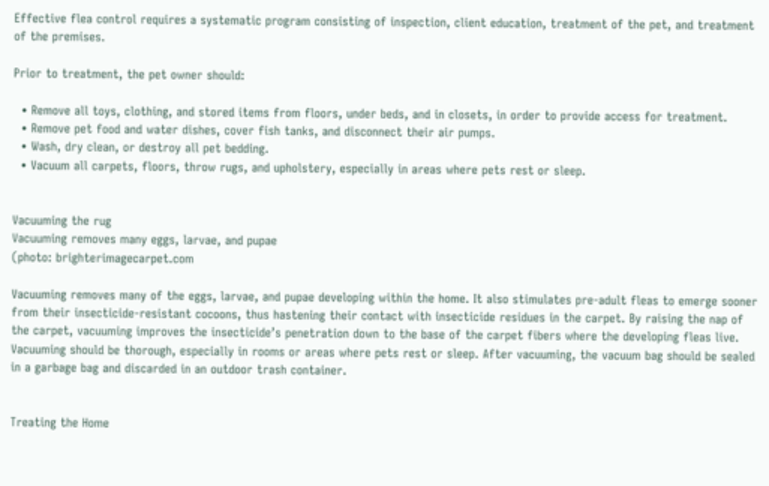Effective flea control requires a systematic program consisting of inspection, client education, treatment of the pet, and treatment of the premises.

Prior to treatment, the pet owner should:

  • Remove all toys, clothing, and stored items from floors, under beds, and in closets, in order to provide access for treatment.
  • Remove pet food and water dishes, cover fish tanks, and disconnect their air pumps.
  • Wash, dry clean, or destroy all pet bedding.
  • Vacuum all carpets, floors, throw rugs, and upholstery, especially in areas where pets rest or sleep.


Vacuuming the rug
Vacuuming removes many eggs, larvae, and pupae
(photo: brighterimagecarpet.com

Vacuuming removes many of the eggs, larvae, and pupae developing within the home. It also stimulates pre-adult fleas to emerge sooner from their insecticide-resistant cocoons, thus hastening their contact with insecticide residues in the carpet. By raising the nap of the carpet, vacuuming improves the insecticide’s penetration down to the base of the carpet fibers where the developing fleas live. Vacuuming should be thorough, especially in rooms or areas where pets rest or sleep. After vacuuming, the vacuum bag should be sealed in a garbage bag and discarded in an outdoor trash container.


Treating the Home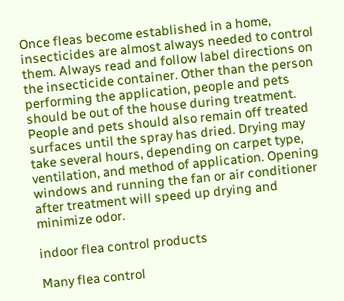Once fleas become established in a home, insecticides are almost always needed to control them. Always read and follow label directions on the insecticide container. Other than the person performing the application, people and pets should be out of the house during treatment. People and pets should also remain off treated surfaces until the spray has dried. Drying may take several hours, depending on carpet type, ventilation, and method of application. Opening windows and running the fan or air conditioner after treatment will speed up drying and minimize odor.

indoor flea control products

Many flea control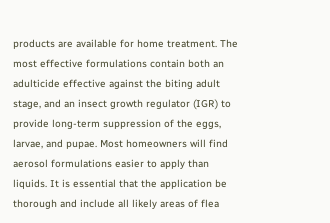products are available for home treatment. The most effective formulations contain both an adulticide effective against the biting adult stage, and an insect growth regulator (IGR) to provide long-term suppression of the eggs, larvae, and pupae. Most homeowners will find aerosol formulations easier to apply than liquids. It is essential that the application be thorough and include all likely areas of flea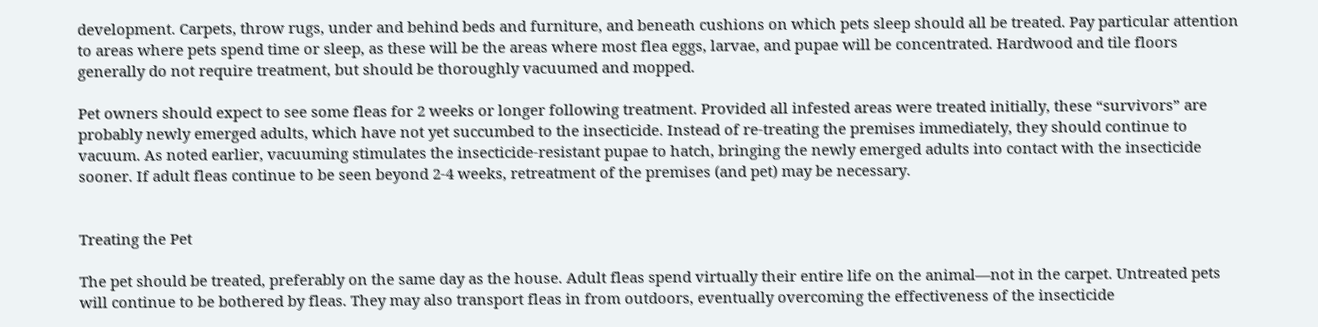development. Carpets, throw rugs, under and behind beds and furniture, and beneath cushions on which pets sleep should all be treated. Pay particular attention to areas where pets spend time or sleep, as these will be the areas where most flea eggs, larvae, and pupae will be concentrated. Hardwood and tile floors generally do not require treatment, but should be thoroughly vacuumed and mopped.

Pet owners should expect to see some fleas for 2 weeks or longer following treatment. Provided all infested areas were treated initially, these “survivors” are probably newly emerged adults, which have not yet succumbed to the insecticide. Instead of re-treating the premises immediately, they should continue to vacuum. As noted earlier, vacuuming stimulates the insecticide-resistant pupae to hatch, bringing the newly emerged adults into contact with the insecticide sooner. If adult fleas continue to be seen beyond 2-4 weeks, retreatment of the premises (and pet) may be necessary.


Treating the Pet

The pet should be treated, preferably on the same day as the house. Adult fleas spend virtually their entire life on the animal—not in the carpet. Untreated pets will continue to be bothered by fleas. They may also transport fleas in from outdoors, eventually overcoming the effectiveness of the insecticide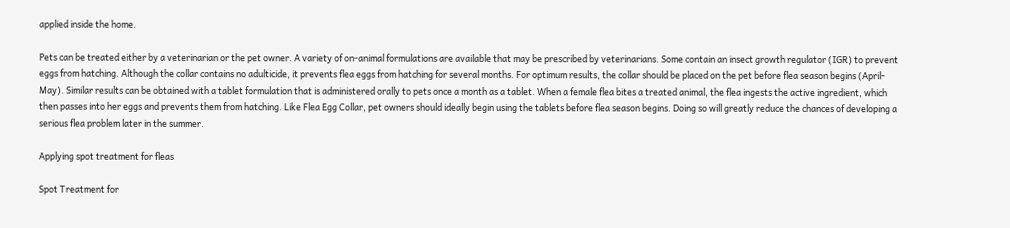applied inside the home.

Pets can be treated either by a veterinarian or the pet owner. A variety of on-animal formulations are available that may be prescribed by veterinarians. Some contain an insect growth regulator (IGR) to prevent eggs from hatching. Although the collar contains no adulticide, it prevents flea eggs from hatching for several months. For optimum results, the collar should be placed on the pet before flea season begins (April-May). Similar results can be obtained with a tablet formulation that is administered orally to pets once a month as a tablet. When a female flea bites a treated animal, the flea ingests the active ingredient, which then passes into her eggs and prevents them from hatching. Like Flea Egg Collar, pet owners should ideally begin using the tablets before flea season begins. Doing so will greatly reduce the chances of developing a serious flea problem later in the summer.

Applying spot treatment for fleas

Spot Treatment for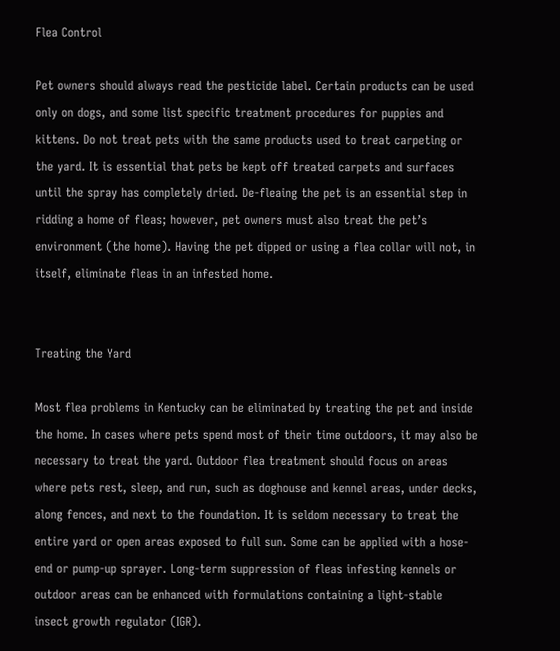Flea Control

Pet owners should always read the pesticide label. Certain products can be used only on dogs, and some list specific treatment procedures for puppies and kittens. Do not treat pets with the same products used to treat carpeting or the yard. It is essential that pets be kept off treated carpets and surfaces until the spray has completely dried. De-fleaing the pet is an essential step in ridding a home of fleas; however, pet owners must also treat the pet’s environment (the home). Having the pet dipped or using a flea collar will not, in itself, eliminate fleas in an infested home.


Treating the Yard

Most flea problems in Kentucky can be eliminated by treating the pet and inside the home. In cases where pets spend most of their time outdoors, it may also be necessary to treat the yard. Outdoor flea treatment should focus on areas where pets rest, sleep, and run, such as doghouse and kennel areas, under decks, along fences, and next to the foundation. It is seldom necessary to treat the entire yard or open areas exposed to full sun. Some can be applied with a hose-end or pump-up sprayer. Long-term suppression of fleas infesting kennels or outdoor areas can be enhanced with formulations containing a light-stable insect growth regulator (IGR).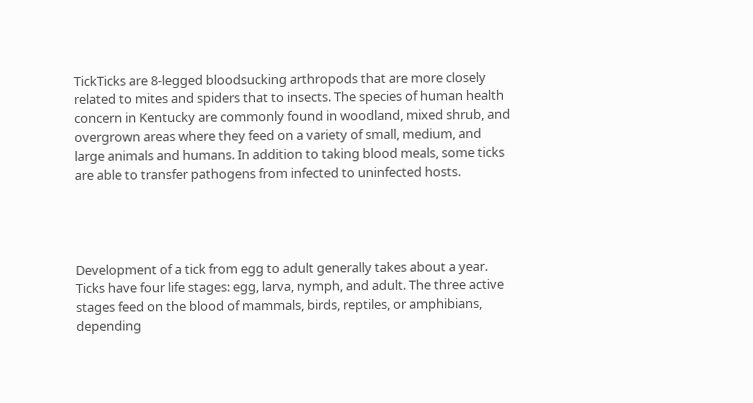TickTicks are 8-legged bloodsucking arthropods that are more closely related to mites and spiders that to insects. The species of human health concern in Kentucky are commonly found in woodland, mixed shrub, and overgrown areas where they feed on a variety of small, medium, and large animals and humans. In addition to taking blood meals, some ticks are able to transfer pathogens from infected to uninfected hosts.




Development of a tick from egg to adult generally takes about a year. Ticks have four life stages: egg, larva, nymph, and adult. The three active stages feed on the blood of mammals, birds, reptiles, or amphibians, depending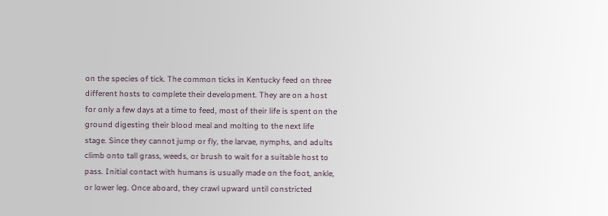on the species of tick. The common ticks in Kentucky feed on three different hosts to complete their development. They are on a host for only a few days at a time to feed, most of their life is spent on the ground digesting their blood meal and molting to the next life stage. Since they cannot jump or fly, the larvae, nymphs, and adults climb onto tall grass, weeds, or brush to wait for a suitable host to pass. Initial contact with humans is usually made on the foot, ankle, or lower leg. Once aboard, they crawl upward until constricted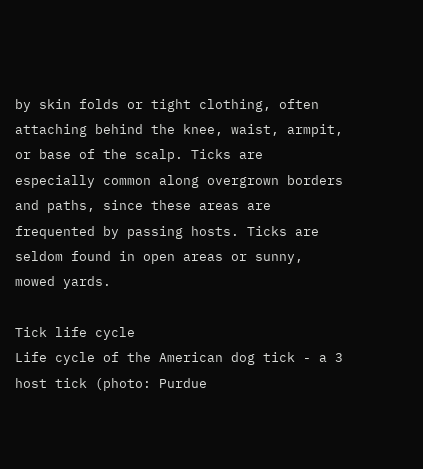by skin folds or tight clothing, often attaching behind the knee, waist, armpit, or base of the scalp. Ticks are especially common along overgrown borders and paths, since these areas are frequented by passing hosts. Ticks are seldom found in open areas or sunny, mowed yards.

Tick life cycle
Life cycle of the American dog tick - a 3 host tick (photo: Purdue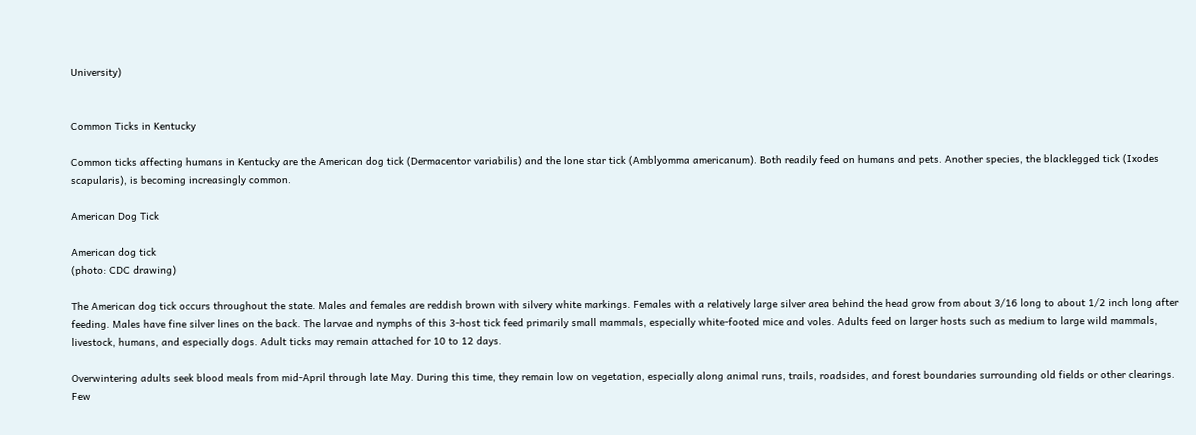University)


Common Ticks in Kentucky

Common ticks affecting humans in Kentucky are the American dog tick (Dermacentor variabilis) and the lone star tick (Amblyomma americanum). Both readily feed on humans and pets. Another species, the blacklegged tick (Ixodes scapularis), is becoming increasingly common.

American Dog Tick

American dog tick
(photo: CDC drawing)

The American dog tick occurs throughout the state. Males and females are reddish brown with silvery white markings. Females with a relatively large silver area behind the head grow from about 3/16 long to about 1/2 inch long after feeding. Males have fine silver lines on the back. The larvae and nymphs of this 3-host tick feed primarily small mammals, especially white-footed mice and voles. Adults feed on larger hosts such as medium to large wild mammals, livestock, humans, and especially dogs. Adult ticks may remain attached for 10 to 12 days.

Overwintering adults seek blood meals from mid-April through late May. During this time, they remain low on vegetation, especially along animal runs, trails, roadsides, and forest boundaries surrounding old fields or other clearings. Few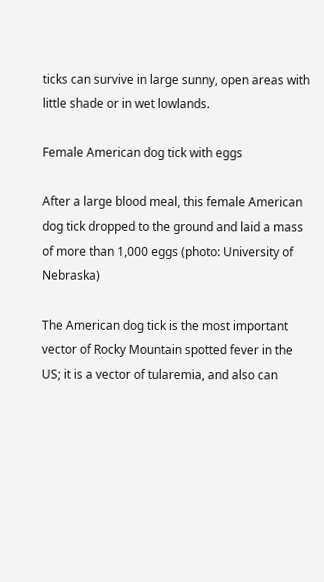ticks can survive in large sunny, open areas with little shade or in wet lowlands.

Female American dog tick with eggs

After a large blood meal, this female American dog tick dropped to the ground and laid a mass of more than 1,000 eggs (photo: University of Nebraska)

The American dog tick is the most important vector of Rocky Mountain spotted fever in the US; it is a vector of tularemia, and also can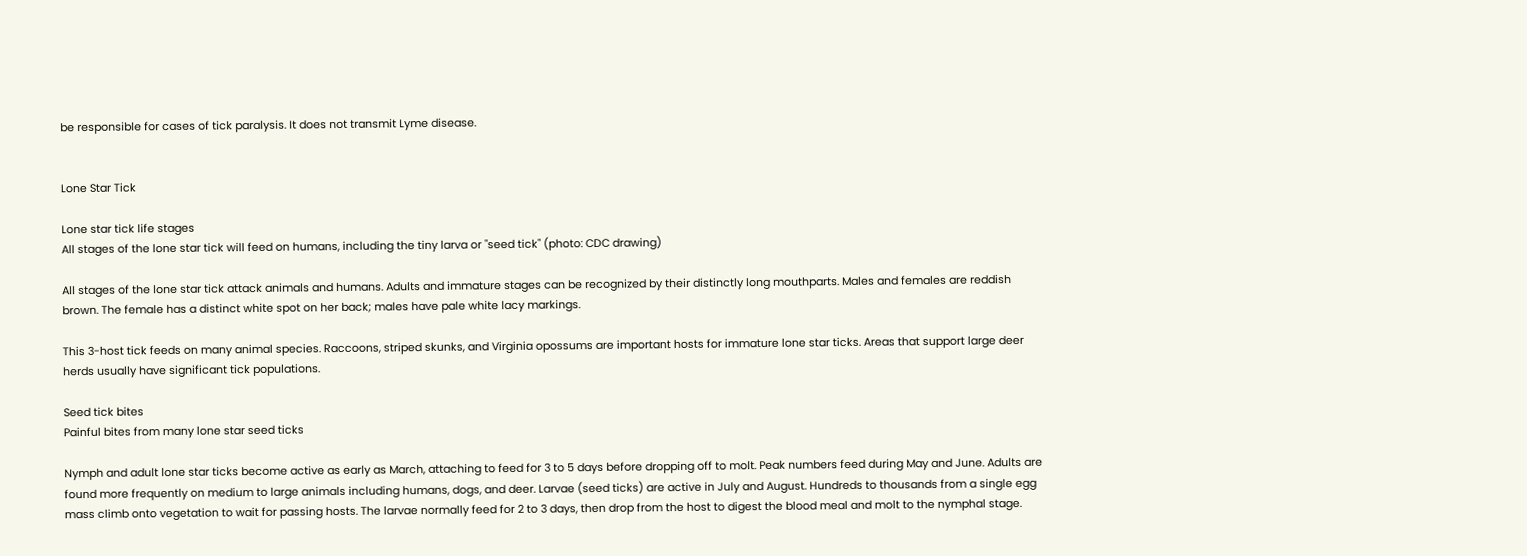be responsible for cases of tick paralysis. It does not transmit Lyme disease.


Lone Star Tick

Lone star tick life stages
All stages of the lone star tick will feed on humans, including the tiny larva or "seed tick" (photo: CDC drawing)

All stages of the lone star tick attack animals and humans. Adults and immature stages can be recognized by their distinctly long mouthparts. Males and females are reddish brown. The female has a distinct white spot on her back; males have pale white lacy markings.

This 3-host tick feeds on many animal species. Raccoons, striped skunks, and Virginia opossums are important hosts for immature lone star ticks. Areas that support large deer herds usually have significant tick populations.

Seed tick bites
Painful bites from many lone star seed ticks

Nymph and adult lone star ticks become active as early as March, attaching to feed for 3 to 5 days before dropping off to molt. Peak numbers feed during May and June. Adults are found more frequently on medium to large animals including humans, dogs, and deer. Larvae (seed ticks) are active in July and August. Hundreds to thousands from a single egg mass climb onto vegetation to wait for passing hosts. The larvae normally feed for 2 to 3 days, then drop from the host to digest the blood meal and molt to the nymphal stage.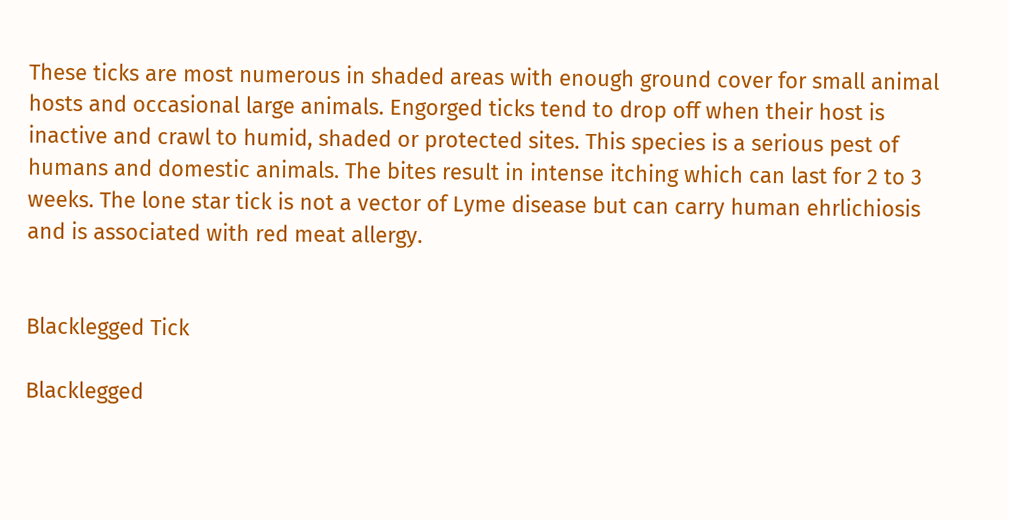These ticks are most numerous in shaded areas with enough ground cover for small animal hosts and occasional large animals. Engorged ticks tend to drop off when their host is inactive and crawl to humid, shaded or protected sites. This species is a serious pest of humans and domestic animals. The bites result in intense itching which can last for 2 to 3 weeks. The lone star tick is not a vector of Lyme disease but can carry human ehrlichiosis and is associated with red meat allergy.


Blacklegged Tick

Blacklegged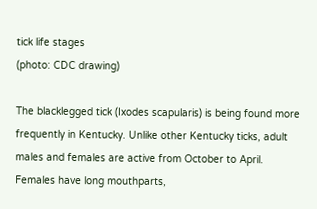tick life stages
(photo: CDC drawing)

The blacklegged tick (Ixodes scapularis) is being found more frequently in Kentucky. Unlike other Kentucky ticks, adult males and females are active from October to April. Females have long mouthparts,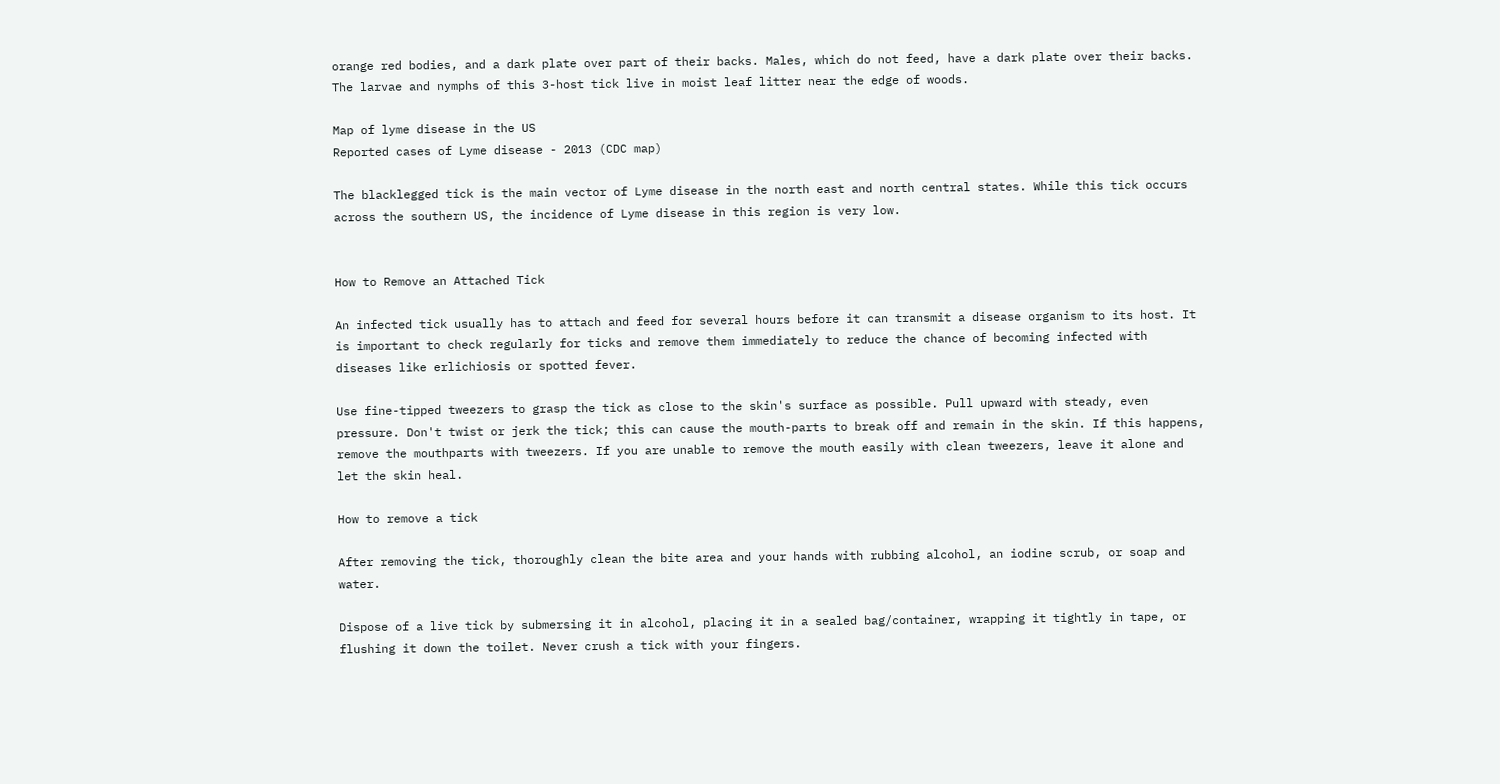orange red bodies, and a dark plate over part of their backs. Males, which do not feed, have a dark plate over their backs. The larvae and nymphs of this 3-host tick live in moist leaf litter near the edge of woods.

Map of lyme disease in the US
Reported cases of Lyme disease - 2013 (CDC map)

The blacklegged tick is the main vector of Lyme disease in the north east and north central states. While this tick occurs across the southern US, the incidence of Lyme disease in this region is very low.


How to Remove an Attached Tick

An infected tick usually has to attach and feed for several hours before it can transmit a disease organism to its host. It is important to check regularly for ticks and remove them immediately to reduce the chance of becoming infected with diseases like erlichiosis or spotted fever.

Use fine-tipped tweezers to grasp the tick as close to the skin's surface as possible. Pull upward with steady, even pressure. Don't twist or jerk the tick; this can cause the mouth-parts to break off and remain in the skin. If this happens, remove the mouthparts with tweezers. If you are unable to remove the mouth easily with clean tweezers, leave it alone and let the skin heal.

How to remove a tick

After removing the tick, thoroughly clean the bite area and your hands with rubbing alcohol, an iodine scrub, or soap and water.

Dispose of a live tick by submersing it in alcohol, placing it in a sealed bag/container, wrapping it tightly in tape, or flushing it down the toilet. Never crush a tick with your fingers.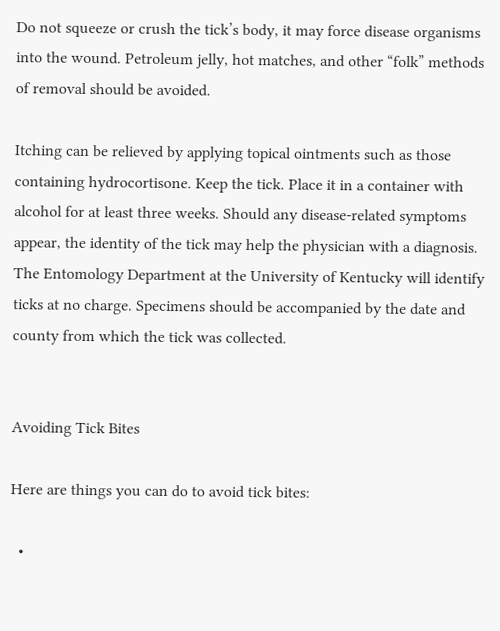Do not squeeze or crush the tick’s body, it may force disease organisms into the wound. Petroleum jelly, hot matches, and other “folk” methods of removal should be avoided.

Itching can be relieved by applying topical ointments such as those containing hydrocortisone. Keep the tick. Place it in a container with alcohol for at least three weeks. Should any disease-related symptoms appear, the identity of the tick may help the physician with a diagnosis. The Entomology Department at the University of Kentucky will identify ticks at no charge. Specimens should be accompanied by the date and county from which the tick was collected.


Avoiding Tick Bites

Here are things you can do to avoid tick bites:

  •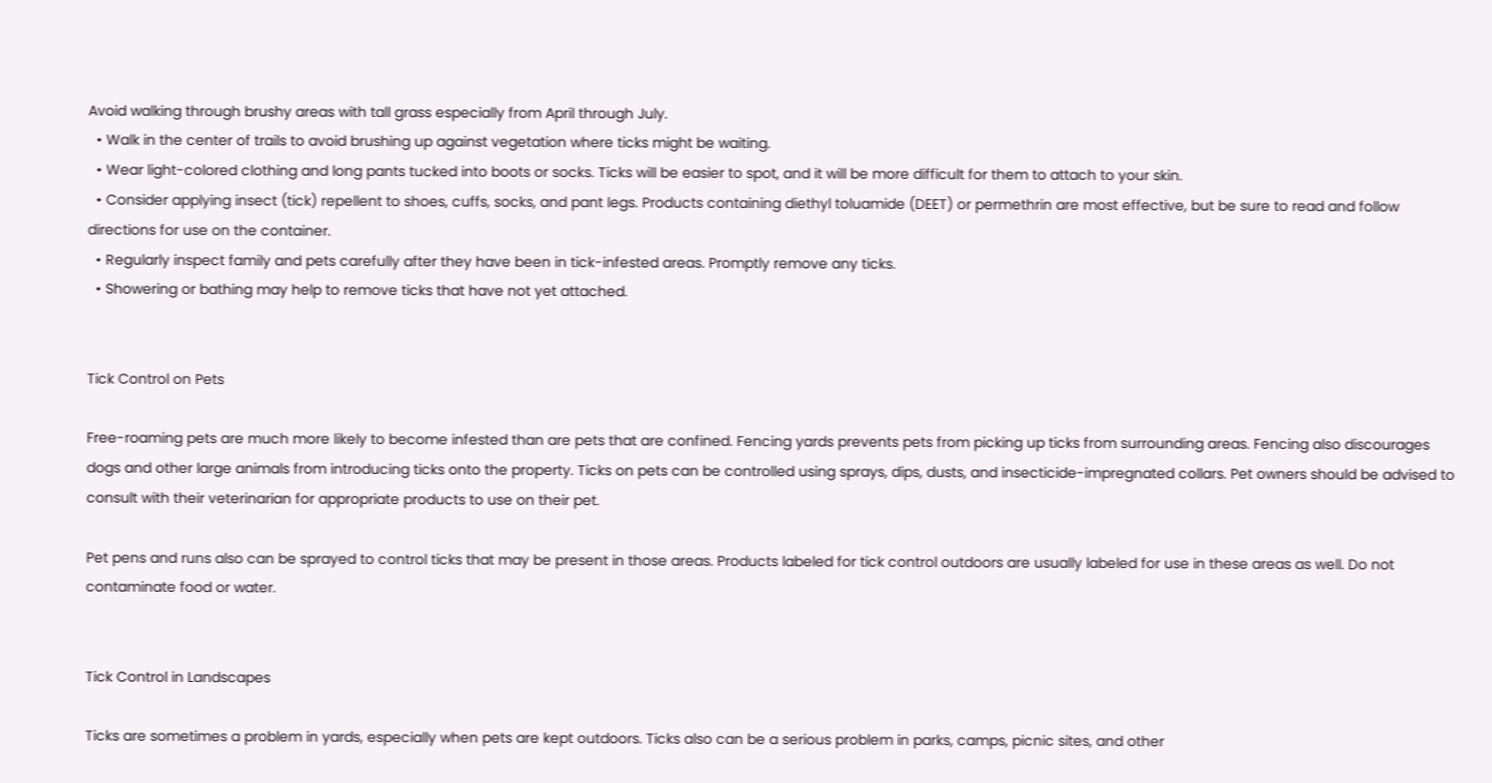Avoid walking through brushy areas with tall grass especially from April through July.
  • Walk in the center of trails to avoid brushing up against vegetation where ticks might be waiting.
  • Wear light-colored clothing and long pants tucked into boots or socks. Ticks will be easier to spot, and it will be more difficult for them to attach to your skin.
  • Consider applying insect (tick) repellent to shoes, cuffs, socks, and pant legs. Products containing diethyl toluamide (DEET) or permethrin are most effective, but be sure to read and follow directions for use on the container.
  • Regularly inspect family and pets carefully after they have been in tick-infested areas. Promptly remove any ticks.
  • Showering or bathing may help to remove ticks that have not yet attached.


Tick Control on Pets

Free-roaming pets are much more likely to become infested than are pets that are confined. Fencing yards prevents pets from picking up ticks from surrounding areas. Fencing also discourages dogs and other large animals from introducing ticks onto the property. Ticks on pets can be controlled using sprays, dips, dusts, and insecticide-impregnated collars. Pet owners should be advised to consult with their veterinarian for appropriate products to use on their pet.

Pet pens and runs also can be sprayed to control ticks that may be present in those areas. Products labeled for tick control outdoors are usually labeled for use in these areas as well. Do not contaminate food or water.


Tick Control in Landscapes

Ticks are sometimes a problem in yards, especially when pets are kept outdoors. Ticks also can be a serious problem in parks, camps, picnic sites, and other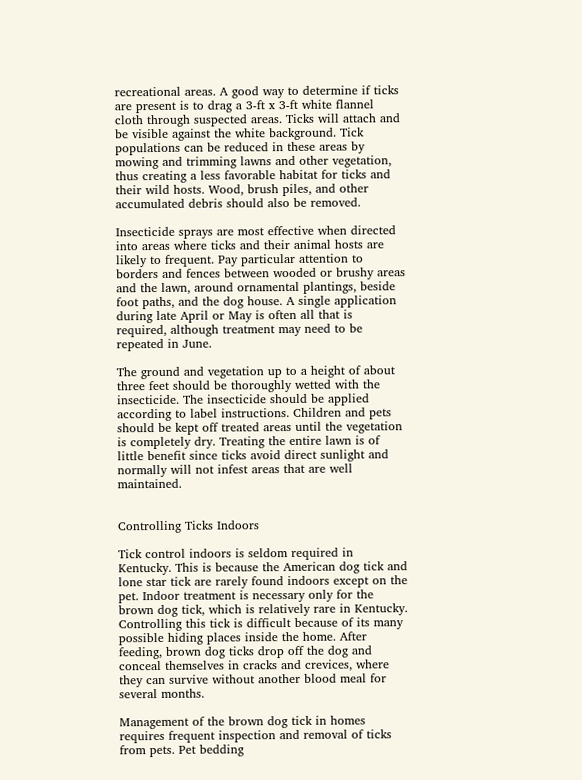recreational areas. A good way to determine if ticks are present is to drag a 3-ft x 3-ft white flannel cloth through suspected areas. Ticks will attach and be visible against the white background. Tick populations can be reduced in these areas by mowing and trimming lawns and other vegetation, thus creating a less favorable habitat for ticks and their wild hosts. Wood, brush piles, and other accumulated debris should also be removed.

Insecticide sprays are most effective when directed into areas where ticks and their animal hosts are likely to frequent. Pay particular attention to borders and fences between wooded or brushy areas and the lawn, around ornamental plantings, beside foot paths, and the dog house. A single application during late April or May is often all that is required, although treatment may need to be repeated in June.

The ground and vegetation up to a height of about three feet should be thoroughly wetted with the insecticide. The insecticide should be applied according to label instructions. Children and pets should be kept off treated areas until the vegetation is completely dry. Treating the entire lawn is of little benefit since ticks avoid direct sunlight and normally will not infest areas that are well maintained.


Controlling Ticks Indoors

Tick control indoors is seldom required in Kentucky. This is because the American dog tick and lone star tick are rarely found indoors except on the pet. Indoor treatment is necessary only for the brown dog tick, which is relatively rare in Kentucky. Controlling this tick is difficult because of its many possible hiding places inside the home. After feeding, brown dog ticks drop off the dog and conceal themselves in cracks and crevices, where they can survive without another blood meal for several months.

Management of the brown dog tick in homes requires frequent inspection and removal of ticks from pets. Pet bedding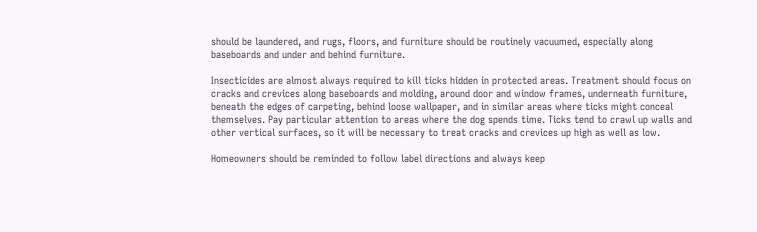should be laundered, and rugs, floors, and furniture should be routinely vacuumed, especially along baseboards and under and behind furniture.

Insecticides are almost always required to kill ticks hidden in protected areas. Treatment should focus on cracks and crevices along baseboards and molding, around door and window frames, underneath furniture, beneath the edges of carpeting, behind loose wallpaper, and in similar areas where ticks might conceal themselves. Pay particular attention to areas where the dog spends time. Ticks tend to crawl up walls and other vertical surfaces, so it will be necessary to treat cracks and crevices up high as well as low.

Homeowners should be reminded to follow label directions and always keep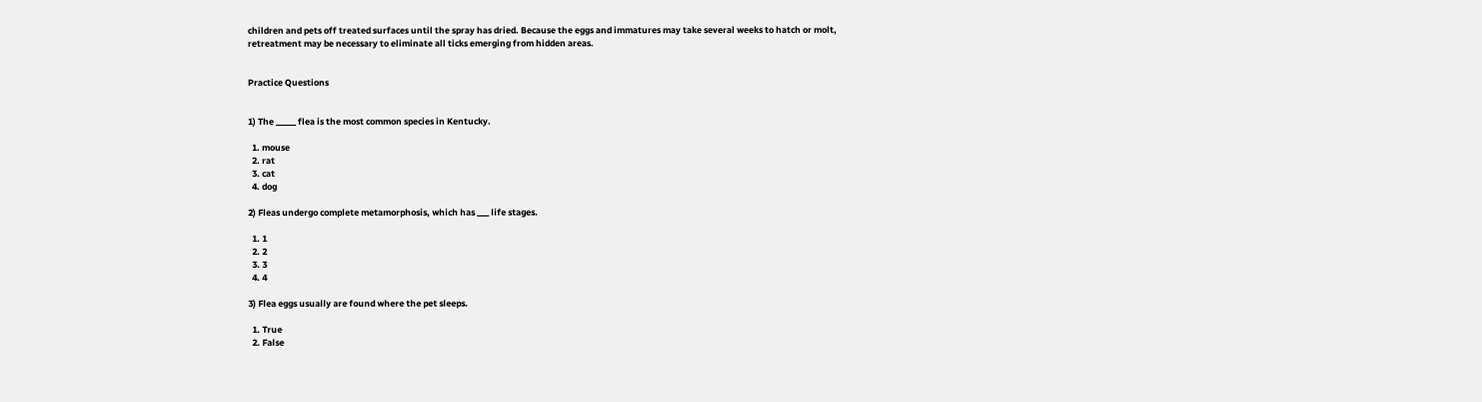children and pets off treated surfaces until the spray has dried. Because the eggs and immatures may take several weeks to hatch or molt, retreatment may be necessary to eliminate all ticks emerging from hidden areas.


Practice Questions


1) The _____ flea is the most common species in Kentucky.

  1. mouse
  2. rat
  3. cat
  4. dog

2) Fleas undergo complete metamorphosis, which has ___ life stages.

  1. 1
  2. 2
  3. 3
  4. 4

3) Flea eggs usually are found where the pet sleeps.

  1. True
  2. False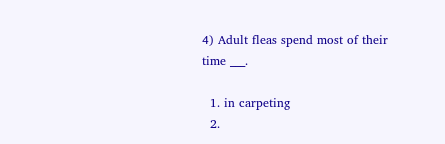4) Adult fleas spend most of their time ___.

  1. in carpeting
  2.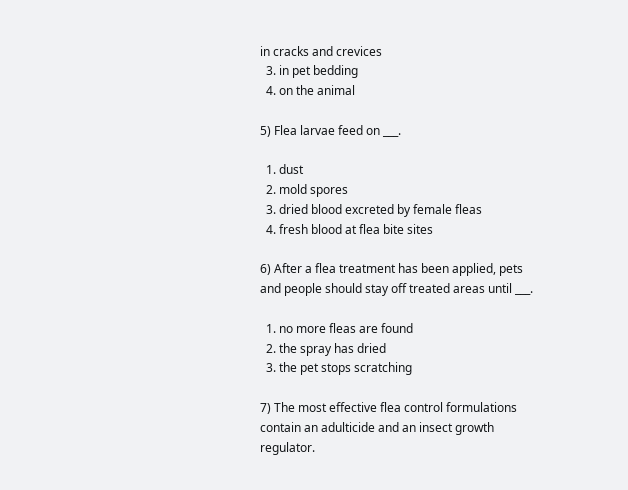in cracks and crevices
  3. in pet bedding
  4. on the animal

5) Flea larvae feed on ___.

  1. dust
  2. mold spores
  3. dried blood excreted by female fleas
  4. fresh blood at flea bite sites

6) After a flea treatment has been applied, pets and people should stay off treated areas until ___.

  1. no more fleas are found
  2. the spray has dried
  3. the pet stops scratching

7) The most effective flea control formulations contain an adulticide and an insect growth regulator.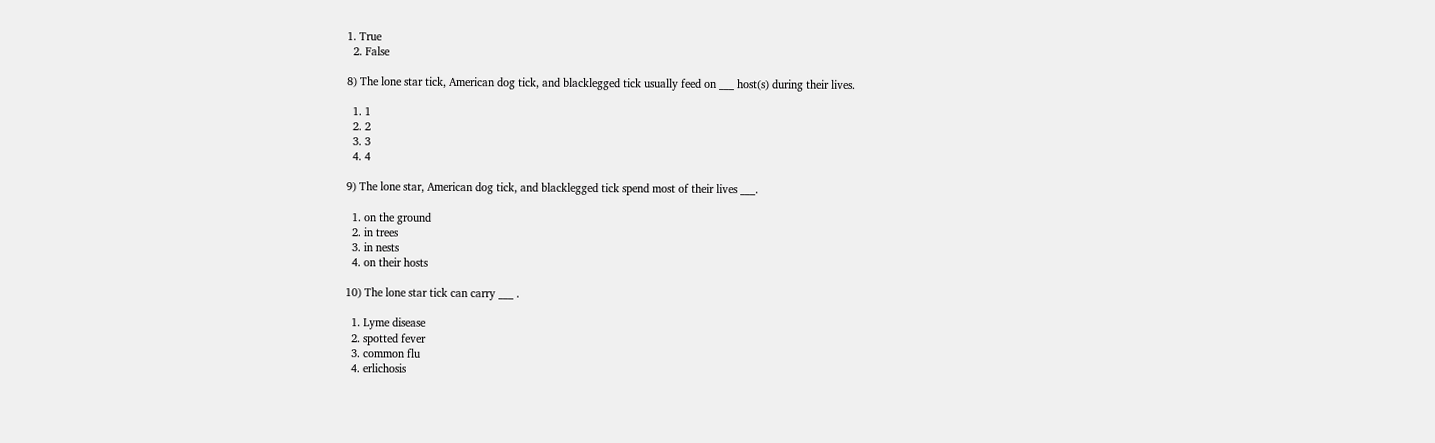1. True
  2. False

8) The lone star tick, American dog tick, and blacklegged tick usually feed on ___ host(s) during their lives.

  1. 1
  2. 2
  3. 3
  4. 4

9) The lone star, American dog tick, and blacklegged tick spend most of their lives ___.

  1. on the ground
  2. in trees
  3. in nests
  4. on their hosts

10) The lone star tick can carry ___ .

  1. Lyme disease
  2. spotted fever
  3. common flu
  4. erlichosis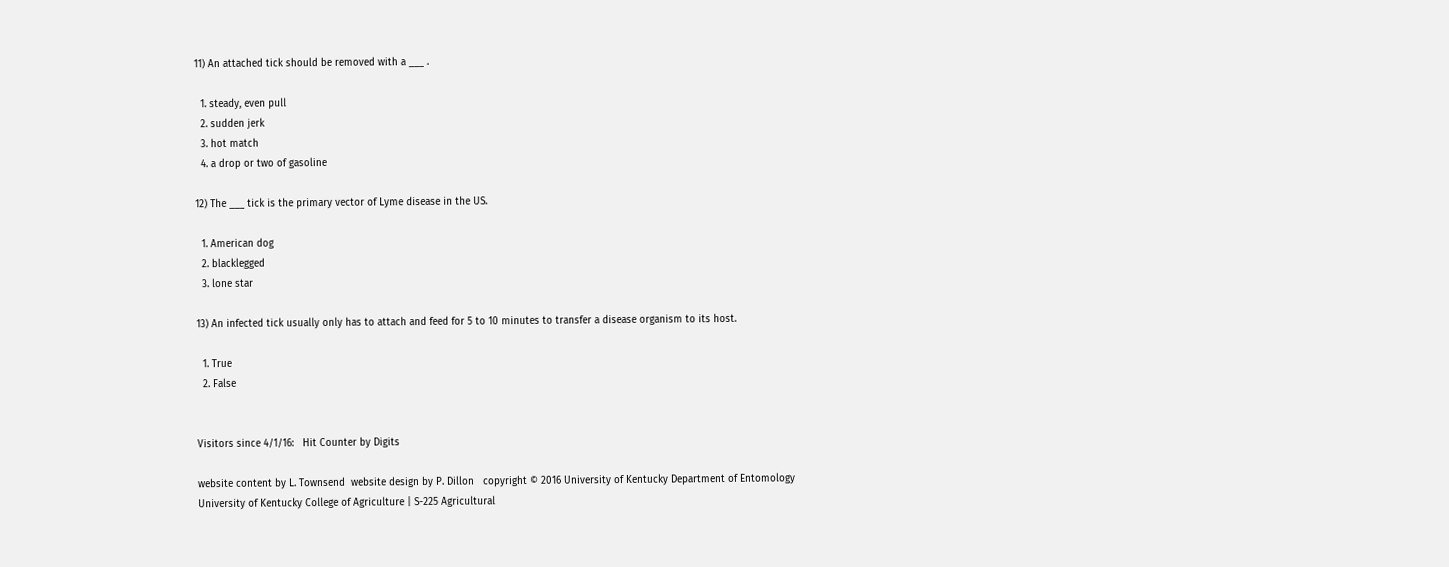11) An attached tick should be removed with a ___ .

  1. steady, even pull
  2. sudden jerk
  3. hot match
  4. a drop or two of gasoline

12) The ___ tick is the primary vector of Lyme disease in the US.

  1. American dog
  2. blacklegged
  3. lone star

13) An infected tick usually only has to attach and feed for 5 to 10 minutes to transfer a disease organism to its host.

  1. True
  2. False


Visitors since 4/1/16:   Hit Counter by Digits

website content by L. Townsend  website design by P. Dillon   copyright © 2016 University of Kentucky Department of Entomology
University of Kentucky College of Agriculture | S-225 Agricultural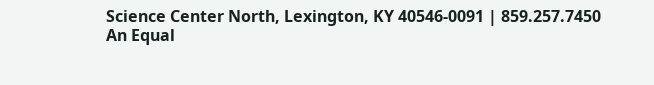Science Center North, Lexington, KY 40546-0091 | 859.257.7450
An Equal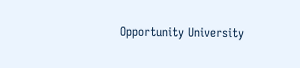Opportunity University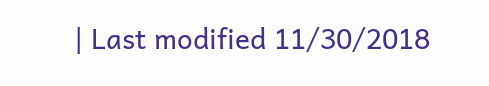| Last modified 11/30/2018